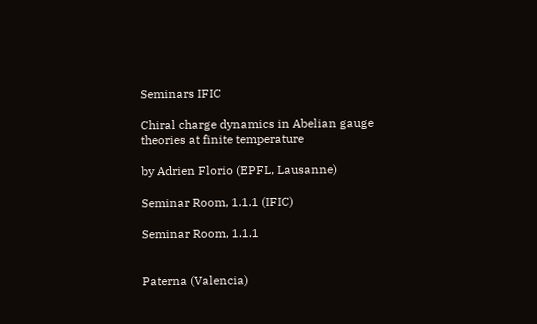Seminars IFIC

Chiral charge dynamics in Abelian gauge theories at finite temperature

by Adrien Florio (EPFL, Lausanne)

Seminar Room, 1.1.1 (IFIC)

Seminar Room, 1.1.1


Paterna (Valencia)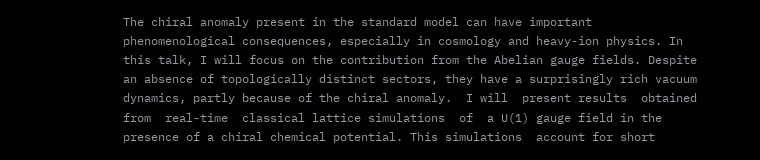The chiral anomaly present in the standard model can have important phenomenological consequences, especially in cosmology and heavy-ion physics. In this talk, I will focus on the contribution from the Abelian gauge fields. Despite an absence of topologically distinct sectors, they have a surprisingly rich vacuum dynamics, partly because of the chiral anomaly.  I will  present results  obtained  from  real-time  classical lattice simulations  of  a U(1) gauge field in the presence of a chiral chemical potential. This simulations  account for short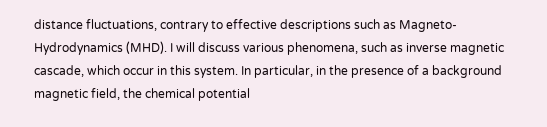distance fluctuations, contrary to effective descriptions such as Magneto-Hydrodynamics (MHD). I will discuss various phenomena, such as inverse magnetic cascade, which occur in this system. In particular, in the presence of a background magnetic field, the chemical potential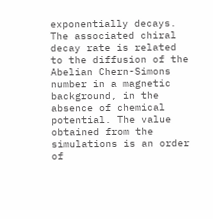exponentially decays. The associated chiral decay rate is related to the diffusion of the Abelian Chern-Simons number in a magnetic background, in the absence of chemical potential. The value obtained from the simulations is an order of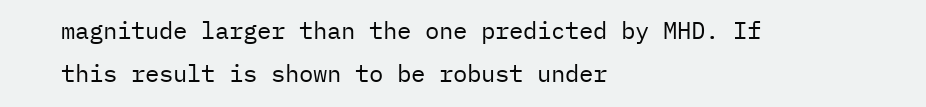magnitude larger than the one predicted by MHD. If this result is shown to be robust under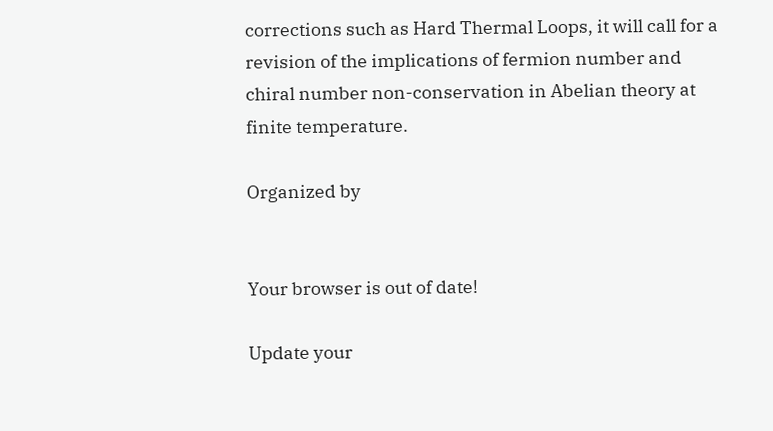corrections such as Hard Thermal Loops, it will call for a revision of the implications of fermion number and chiral number non-conservation in Abelian theory at finite temperature.

Organized by


Your browser is out of date!

Update your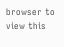browser to view this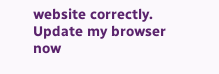website correctly. Update my browser now